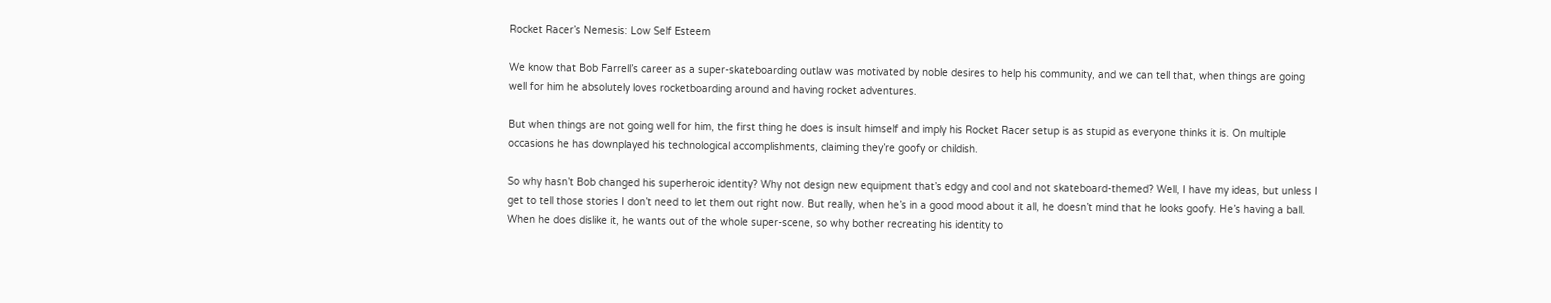Rocket Racer’s Nemesis: Low Self Esteem

We know that Bob Farrell’s career as a super-skateboarding outlaw was motivated by noble desires to help his community, and we can tell that, when things are going well for him he absolutely loves rocketboarding around and having rocket adventures.

But when things are not going well for him, the first thing he does is insult himself and imply his Rocket Racer setup is as stupid as everyone thinks it is. On multiple occasions he has downplayed his technological accomplishments, claiming they’re goofy or childish.

So why hasn’t Bob changed his superheroic identity? Why not design new equipment that’s edgy and cool and not skateboard-themed? Well, I have my ideas, but unless I get to tell those stories I don’t need to let them out right now. But really, when he’s in a good mood about it all, he doesn’t mind that he looks goofy. He’s having a ball. When he does dislike it, he wants out of the whole super-scene, so why bother recreating his identity to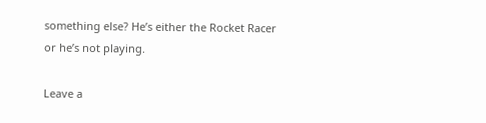something else? He’s either the Rocket Racer or he’s not playing.

Leave a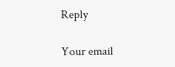Reply

Your email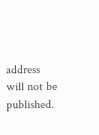address will not be published.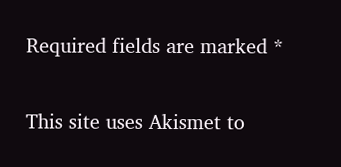Required fields are marked *

This site uses Akismet to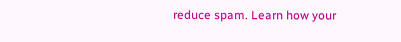reduce spam. Learn how your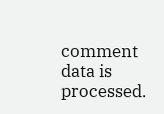comment data is processed.